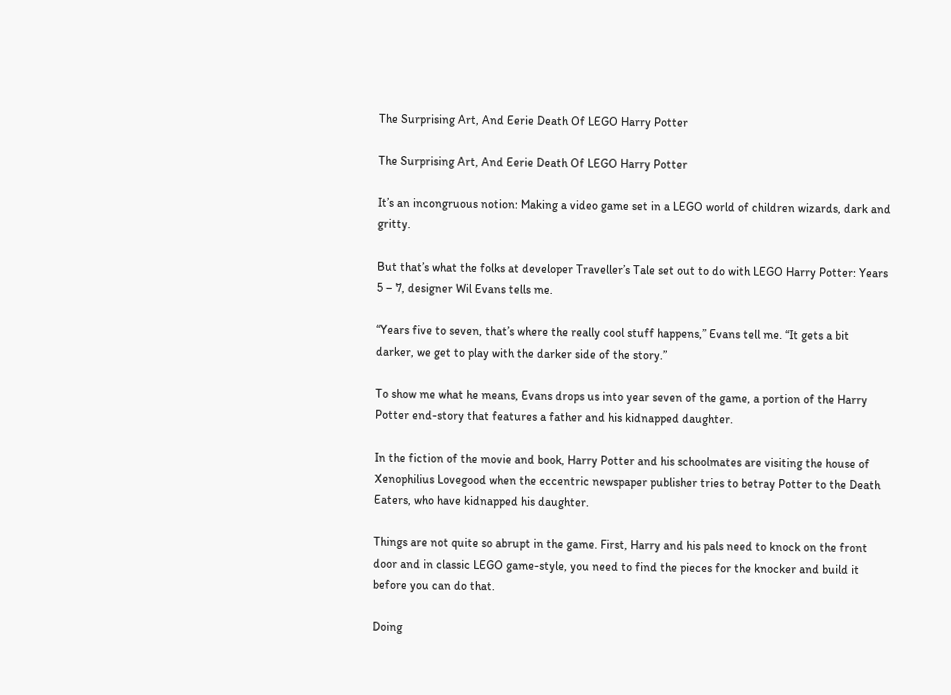The Surprising Art, And Eerie Death Of LEGO Harry Potter

The Surprising Art, And Eerie Death Of LEGO Harry Potter

It’s an incongruous notion: Making a video game set in a LEGO world of children wizards, dark and gritty.

But that’s what the folks at developer Traveller’s Tale set out to do with LEGO Harry Potter: Years 5 – 7, designer Wil Evans tells me.

“Years five to seven, that’s where the really cool stuff happens,” Evans tell me. “It gets a bit darker, we get to play with the darker side of the story.”

To show me what he means, Evans drops us into year seven of the game, a portion of the Harry Potter end-story that features a father and his kidnapped daughter.

In the fiction of the movie and book, Harry Potter and his schoolmates are visiting the house of Xenophilius Lovegood when the eccentric newspaper publisher tries to betray Potter to the Death Eaters, who have kidnapped his daughter.

Things are not quite so abrupt in the game. First, Harry and his pals need to knock on the front door and in classic LEGO game-style, you need to find the pieces for the knocker and build it before you can do that.

Doing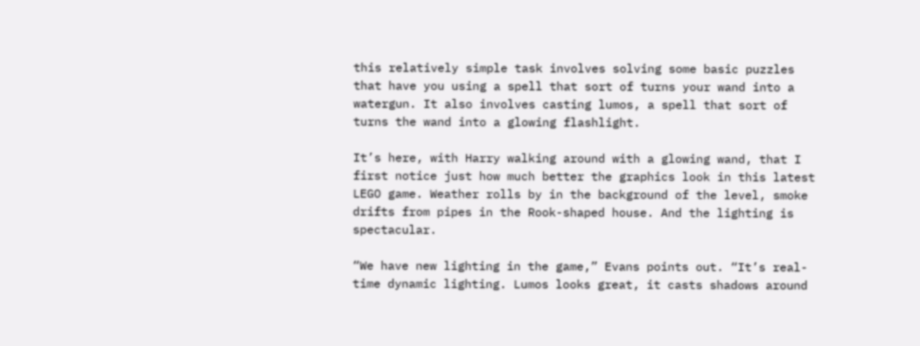this relatively simple task involves solving some basic puzzles that have you using a spell that sort of turns your wand into a watergun. It also involves casting lumos, a spell that sort of turns the wand into a glowing flashlight.

It’s here, with Harry walking around with a glowing wand, that I first notice just how much better the graphics look in this latest LEGO game. Weather rolls by in the background of the level, smoke drifts from pipes in the Rook-shaped house. And the lighting is spectacular.

“We have new lighting in the game,” Evans points out. “It’s real-time dynamic lighting. Lumos looks great, it casts shadows around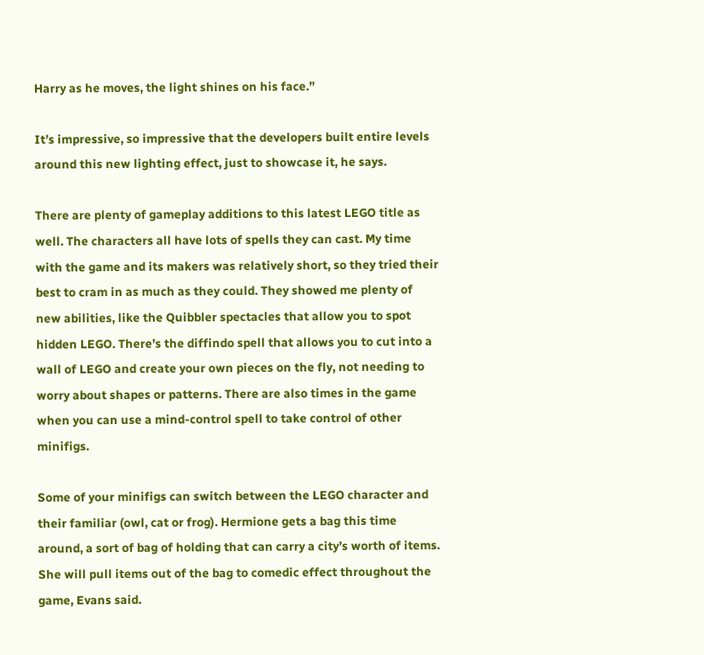Harry as he moves, the light shines on his face.”

It’s impressive, so impressive that the developers built entire levels around this new lighting effect, just to showcase it, he says.

There are plenty of gameplay additions to this latest LEGO title as well. The characters all have lots of spells they can cast. My time with the game and its makers was relatively short, so they tried their best to cram in as much as they could. They showed me plenty of new abilities, like the Quibbler spectacles that allow you to spot hidden LEGO. There’s the diffindo spell that allows you to cut into a wall of LEGO and create your own pieces on the fly, not needing to worry about shapes or patterns. There are also times in the game when you can use a mind-control spell to take control of other minifigs.

Some of your minifigs can switch between the LEGO character and their familiar (owl, cat or frog). Hermione gets a bag this time around, a sort of bag of holding that can carry a city’s worth of items. She will pull items out of the bag to comedic effect throughout the game, Evans said.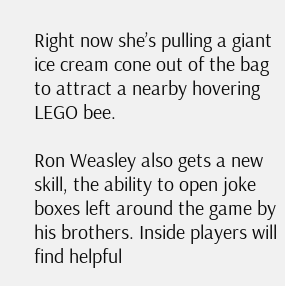Right now she’s pulling a giant ice cream cone out of the bag to attract a nearby hovering LEGO bee.

Ron Weasley also gets a new skill, the ability to open joke boxes left around the game by his brothers. Inside players will find helpful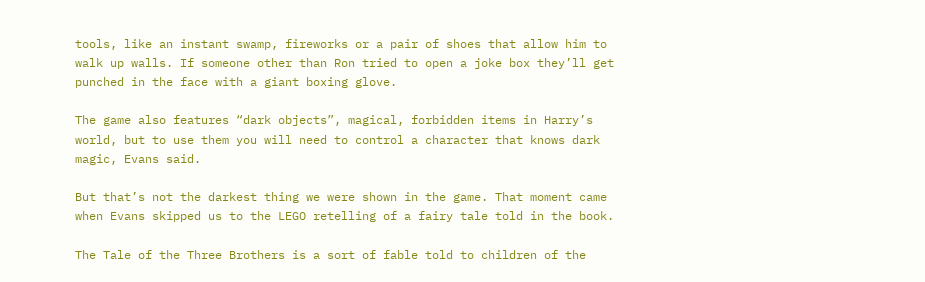tools, like an instant swamp, fireworks or a pair of shoes that allow him to walk up walls. If someone other than Ron tried to open a joke box they’ll get punched in the face with a giant boxing glove.

The game also features “dark objects”, magical, forbidden items in Harry’s world, but to use them you will need to control a character that knows dark magic, Evans said.

But that’s not the darkest thing we were shown in the game. That moment came when Evans skipped us to the LEGO retelling of a fairy tale told in the book.

The Tale of the Three Brothers is a sort of fable told to children of the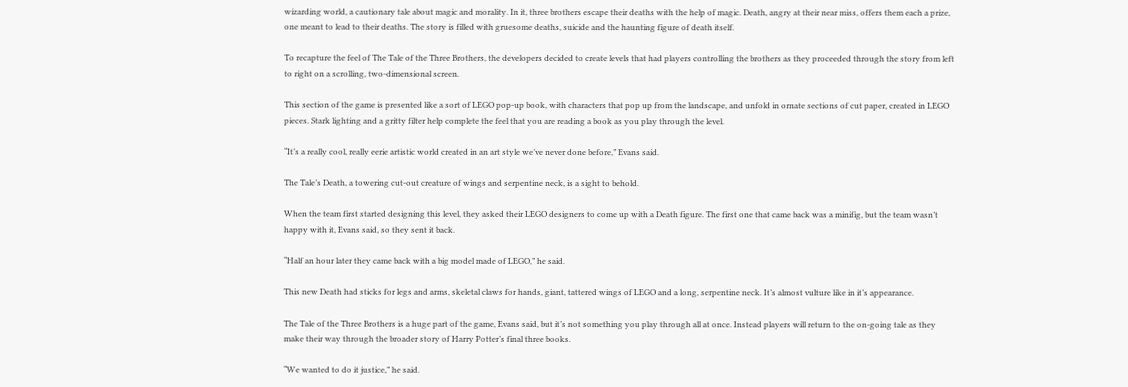wizarding world, a cautionary tale about magic and morality. In it, three brothers escape their deaths with the help of magic. Death, angry at their near miss, offers them each a prize, one meant to lead to their deaths. The story is filled with gruesome deaths, suicide and the haunting figure of death itself.

To recapture the feel of The Tale of the Three Brothers, the developers decided to create levels that had players controlling the brothers as they proceeded through the story from left to right on a scrolling, two-dimensional screen.

This section of the game is presented like a sort of LEGO pop-up book, with characters that pop up from the landscape, and unfold in ornate sections of cut paper, created in LEGO pieces. Stark lighting and a gritty filter help complete the feel that you are reading a book as you play through the level.

“It’s a really cool, really eerie artistic world created in an art style we’ve never done before,” Evans said.

The Tale’s Death, a towering cut-out creature of wings and serpentine neck, is a sight to behold.

When the team first started designing this level, they asked their LEGO designers to come up with a Death figure. The first one that came back was a minifig, but the team wasn’t happy with it, Evans said, so they sent it back.

“Half an hour later they came back with a big model made of LEGO,” he said.

This new Death had sticks for legs and arms, skeletal claws for hands, giant, tattered wings of LEGO and a long, serpentine neck. It’s almost vulture like in it’s appearance.

The Tale of the Three Brothers is a huge part of the game, Evans said, but it’s not something you play through all at once. Instead players will return to the on-going tale as they make their way through the broader story of Harry Potter’s final three books.

“We wanted to do it justice,” he said.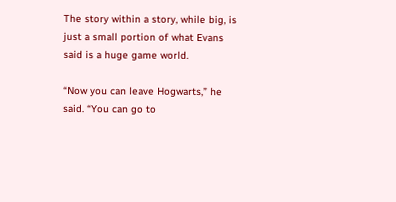The story within a story, while big, is just a small portion of what Evans said is a huge game world.

“Now you can leave Hogwarts,” he said. “You can go to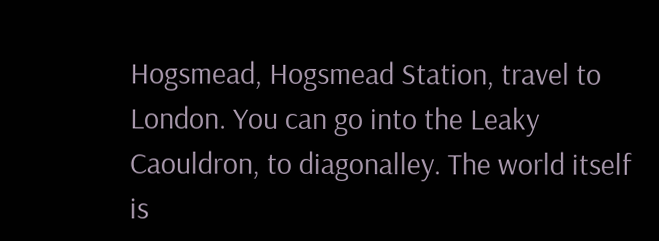Hogsmead, Hogsmead Station, travel to London. You can go into the Leaky Caouldron, to diagonalley. The world itself is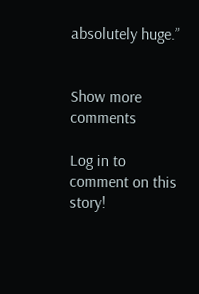absolutely huge.”


Show more comments

Log in to comment on this story!